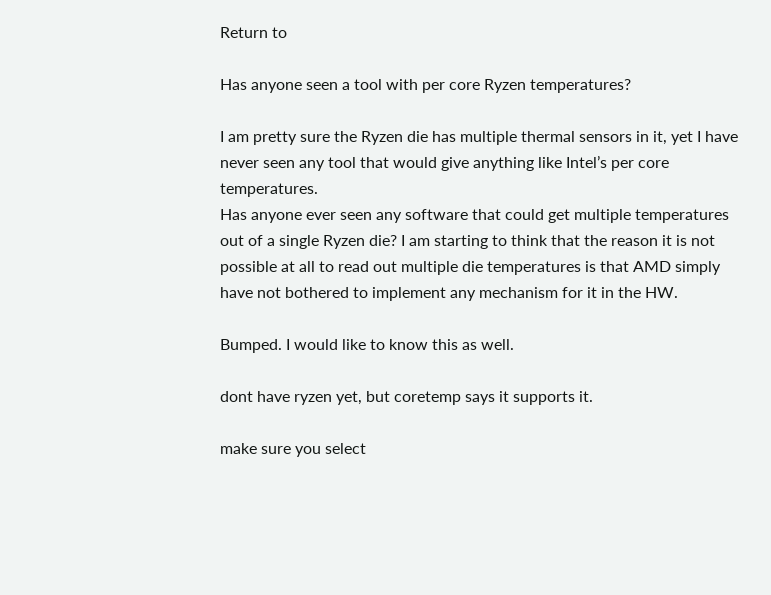Return to

Has anyone seen a tool with per core Ryzen temperatures?

I am pretty sure the Ryzen die has multiple thermal sensors in it, yet I have never seen any tool that would give anything like Intel’s per core temperatures.
Has anyone ever seen any software that could get multiple temperatures out of a single Ryzen die? I am starting to think that the reason it is not possible at all to read out multiple die temperatures is that AMD simply have not bothered to implement any mechanism for it in the HW.

Bumped. I would like to know this as well.

dont have ryzen yet, but coretemp says it supports it.

make sure you select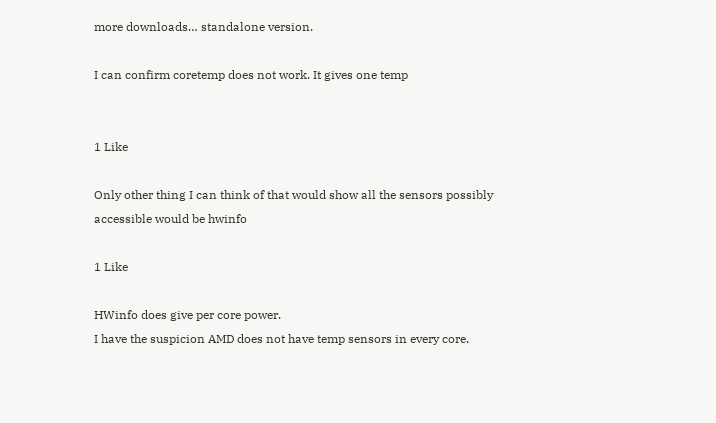more downloads… standalone version.

I can confirm coretemp does not work. It gives one temp


1 Like

Only other thing I can think of that would show all the sensors possibly accessible would be hwinfo

1 Like

HWinfo does give per core power.
I have the suspicion AMD does not have temp sensors in every core.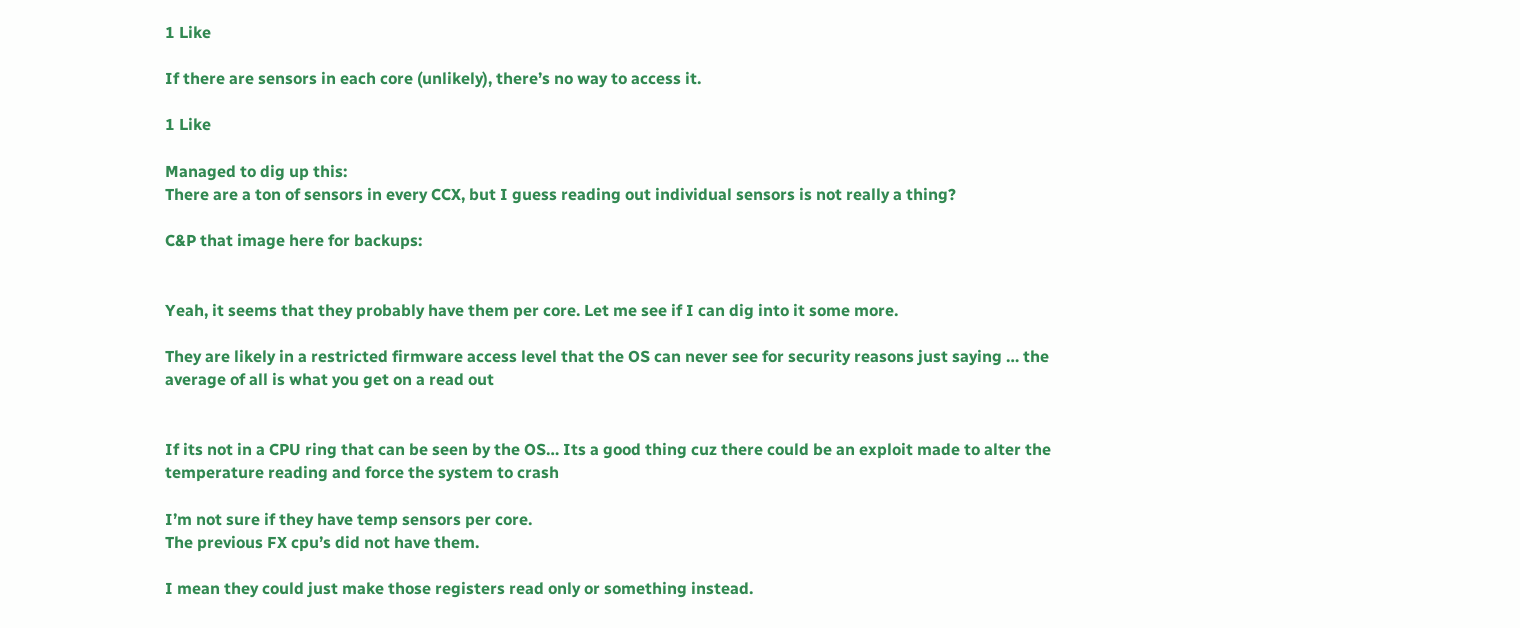1 Like

If there are sensors in each core (unlikely), there’s no way to access it.

1 Like

Managed to dig up this:
There are a ton of sensors in every CCX, but I guess reading out individual sensors is not really a thing?

C&P that image here for backups:


Yeah, it seems that they probably have them per core. Let me see if I can dig into it some more.

They are likely in a restricted firmware access level that the OS can never see for security reasons just saying … the average of all is what you get on a read out


If its not in a CPU ring that can be seen by the OS… Its a good thing cuz there could be an exploit made to alter the temperature reading and force the system to crash

I’m not sure if they have temp sensors per core.
The previous FX cpu’s did not have them.

I mean they could just make those registers read only or something instead.